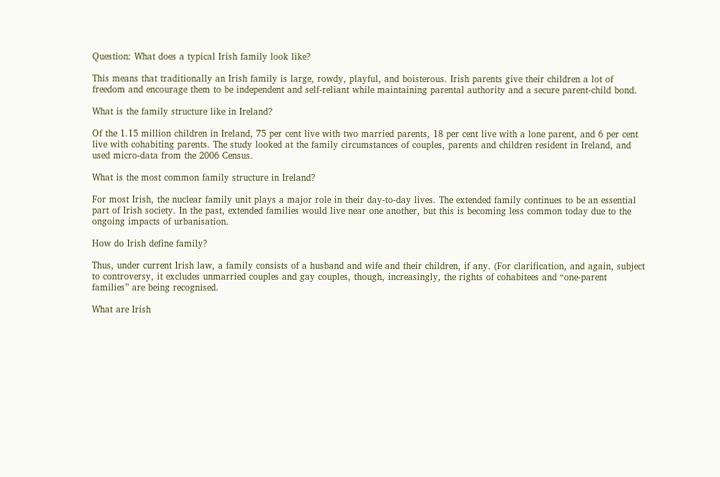Question: What does a typical Irish family look like?

This means that traditionally an Irish family is large, rowdy, playful, and boisterous. Irish parents give their children a lot of freedom and encourage them to be independent and self-reliant while maintaining parental authority and a secure parent-child bond.

What is the family structure like in Ireland?

Of the 1.15 million children in Ireland, 75 per cent live with two married parents, 18 per cent live with a lone parent, and 6 per cent live with cohabiting parents. The study looked at the family circumstances of couples, parents and children resident in Ireland, and used micro-data from the 2006 Census.

What is the most common family structure in Ireland?

For most Irish, the nuclear family unit plays a major role in their day-to-day lives. The extended family continues to be an essential part of Irish society. In the past, extended families would live near one another, but this is becoming less common today due to the ongoing impacts of urbanisation.

How do Irish define family?

Thus, under current Irish law, a family consists of a husband and wife and their children, if any. (For clarification, and again, subject to controversy, it excludes unmarried couples and gay couples, though, increasingly, the rights of cohabitees and “one-parent families” are being recognised.

What are Irish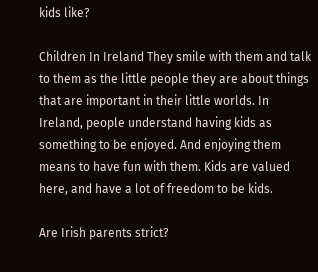kids like?

Children In Ireland They smile with them and talk to them as the little people they are about things that are important in their little worlds. In Ireland, people understand having kids as something to be enjoyed. And enjoying them means to have fun with them. Kids are valued here, and have a lot of freedom to be kids.

Are Irish parents strict?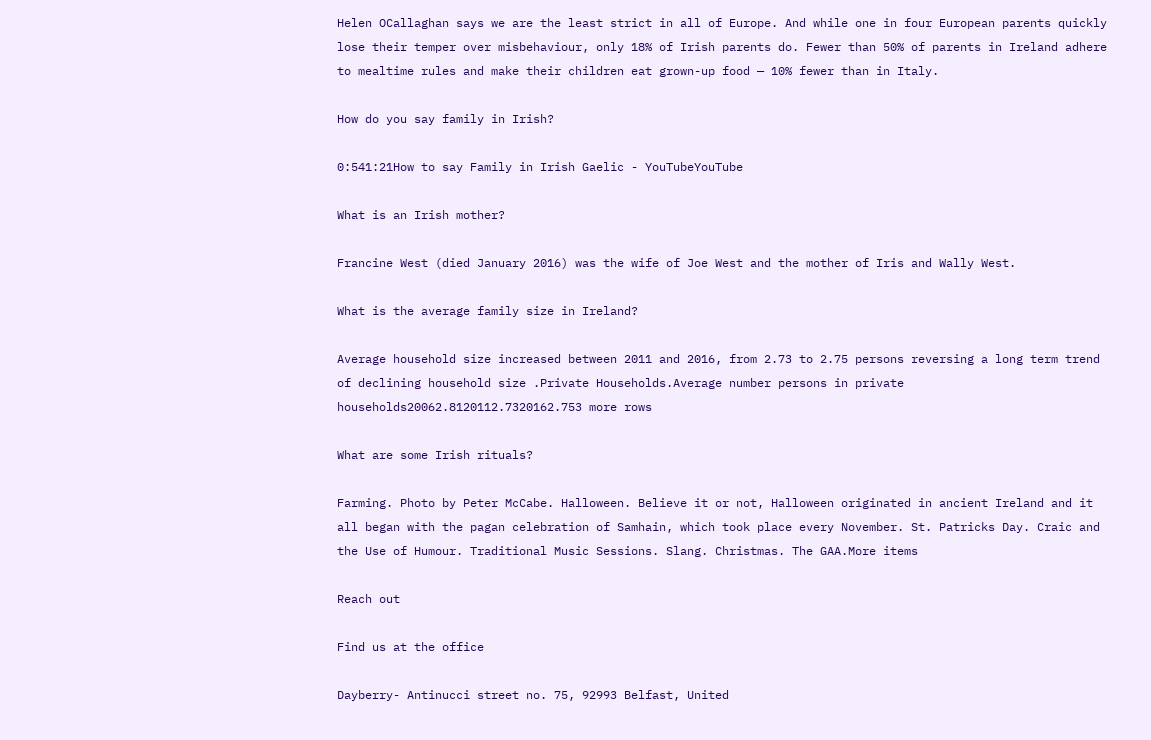Helen OCallaghan says we are the least strict in all of Europe. And while one in four European parents quickly lose their temper over misbehaviour, only 18% of Irish parents do. Fewer than 50% of parents in Ireland adhere to mealtime rules and make their children eat grown-up food — 10% fewer than in Italy.

How do you say family in Irish?

0:541:21How to say Family in Irish Gaelic - YouTubeYouTube

What is an Irish mother?

Francine West (died January 2016) was the wife of Joe West and the mother of Iris and Wally West.

What is the average family size in Ireland?

Average household size increased between 2011 and 2016, from 2.73 to 2.75 persons reversing a long term trend of declining household size .Private Households.Average number persons in private households20062.8120112.7320162.753 more rows

What are some Irish rituals?

Farming. Photo by Peter McCabe. Halloween. Believe it or not, Halloween originated in ancient Ireland and it all began with the pagan celebration of Samhain, which took place every November. St. Patricks Day. Craic and the Use of Humour. Traditional Music Sessions. Slang. Christmas. The GAA.More items

Reach out

Find us at the office

Dayberry- Antinucci street no. 75, 92993 Belfast, United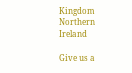Kingdom Northern Ireland

Give us a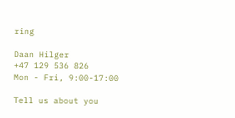ring

Daan Hilger
+47 129 536 826
Mon - Fri, 9:00-17:00

Tell us about you